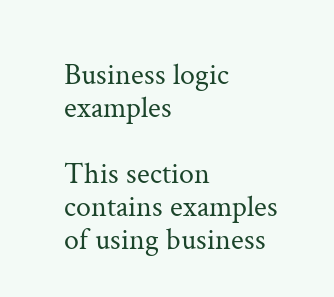Business logic examples

This section contains examples of using business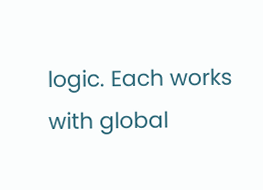logic. Each works with global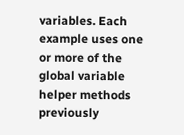variables. Each example uses one or more of the global variable helper methods previously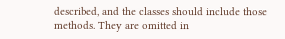described, and the classes should include those methods. They are omitted in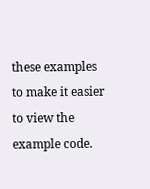these examples to make it easier to view the example code.